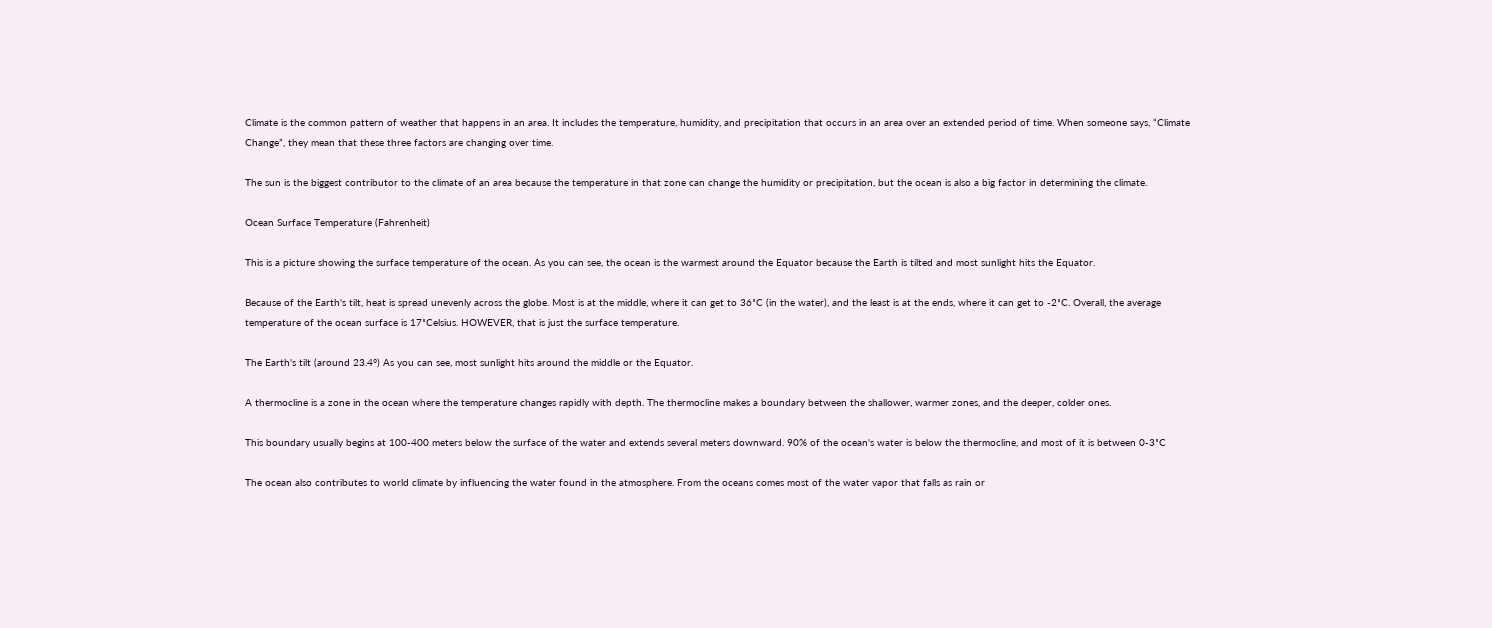Climate is the common pattern of weather that happens in an area. It includes the temperature, humidity, and precipitation that occurs in an area over an extended period of time. When someone says, “Climate Change”, they mean that these three factors are changing over time.

The sun is the biggest contributor to the climate of an area because the temperature in that zone can change the humidity or precipitation, but the ocean is also a big factor in determining the climate.

Ocean Surface Temperature (Fahrenheit)

This is a picture showing the surface temperature of the ocean. As you can see, the ocean is the warmest around the Equator because the Earth is tilted and most sunlight hits the Equator.

Because of the Earth's tilt, heat is spread unevenly across the globe. Most is at the middle, where it can get to 36˚C (in the water), and the least is at the ends, where it can get to -2˚C. Overall, the average temperature of the ocean surface is 17˚Celsius. HOWEVER, that is just the surface temperature.

The Earth's tilt (around 23.4°) As you can see, most sunlight hits around the middle or the Equator.

A thermocline is a zone in the ocean where the temperature changes rapidly with depth. The thermocline makes a boundary between the shallower, warmer zones, and the deeper, colder ones.

This boundary usually begins at 100-400 meters below the surface of the water and extends several meters downward. 90% of the ocean's water is below the thermocline, and most of it is between 0-3˚C

The ocean also contributes to world climate by influencing the water found in the atmosphere. From the oceans comes most of the water vapor that falls as rain or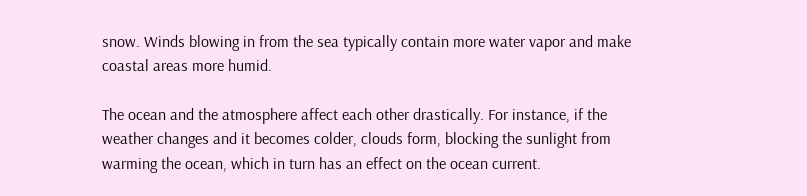snow. Winds blowing in from the sea typically contain more water vapor and make coastal areas more humid.

The ocean and the atmosphere affect each other drastically. For instance, if the weather changes and it becomes colder, clouds form, blocking the sunlight from warming the ocean, which in turn has an effect on the ocean current.